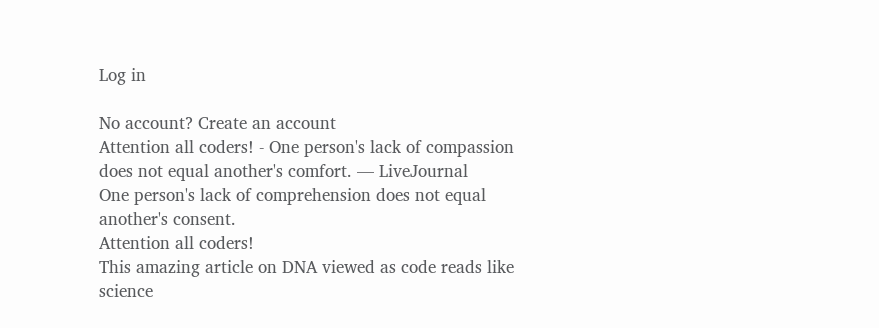Log in

No account? Create an account
Attention all coders! - One person's lack of compassion does not equal another's comfort. — LiveJournal
One person's lack of comprehension does not equal another's consent.
Attention all coders!
This amazing article on DNA viewed as code reads like science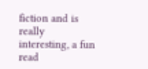fiction and is really interesting, a fun read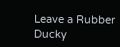Leave a Rubber Ducky